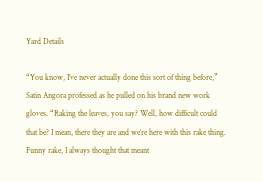Yard Details

“You know, I’ve never actually done this sort of thing before,” Satin Angora professed as he pulled on his brand new work gloves. “Raking the leaves, you say? Well, how difficult could that be? I mean, there they are and we’re here with this rake thing. Funny rake, I always thought that meant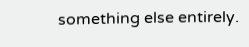something else entirely.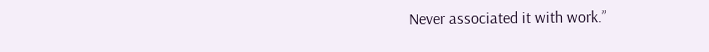Never associated it with work.”